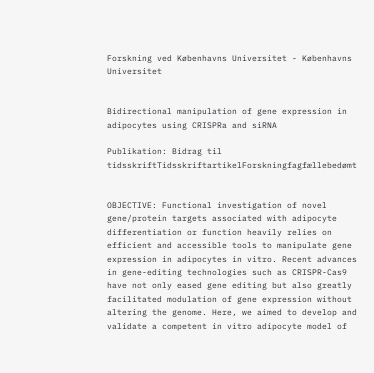Forskning ved Københavns Universitet - Københavns Universitet


Bidirectional manipulation of gene expression in adipocytes using CRISPRa and siRNA

Publikation: Bidrag til tidsskriftTidsskriftartikelForskningfagfællebedømt


OBJECTIVE: Functional investigation of novel gene/protein targets associated with adipocyte differentiation or function heavily relies on efficient and accessible tools to manipulate gene expression in adipocytes in vitro. Recent advances in gene-editing technologies such as CRISPR-Cas9 have not only eased gene editing but also greatly facilitated modulation of gene expression without altering the genome. Here, we aimed to develop and validate a competent in vitro adipocyte model of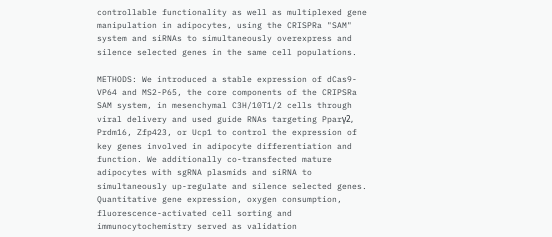controllable functionality as well as multiplexed gene manipulation in adipocytes, using the CRISPRa "SAM" system and siRNAs to simultaneously overexpress and silence selected genes in the same cell populations.

METHODS: We introduced a stable expression of dCas9-VP64 and MS2-P65, the core components of the CRIPSRa SAM system, in mesenchymal C3H/10T1/2 cells through viral delivery and used guide RNAs targeting Pparγ2, Prdm16, Zfp423, or Ucp1 to control the expression of key genes involved in adipocyte differentiation and function. We additionally co-transfected mature adipocytes with sgRNA plasmids and siRNA to simultaneously up-regulate and silence selected genes. Quantitative gene expression, oxygen consumption, fluorescence-activated cell sorting and immunocytochemistry served as validation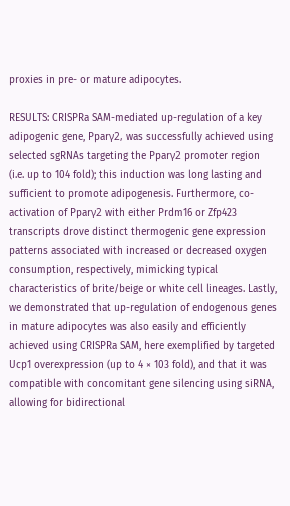proxies in pre- or mature adipocytes.

RESULTS: CRISPRa SAM-mediated up-regulation of a key adipogenic gene, Pparγ2, was successfully achieved using selected sgRNAs targeting the Pparγ2 promoter region (i.e. up to 104 fold); this induction was long lasting and sufficient to promote adipogenesis. Furthermore, co-activation of Pparγ2 with either Prdm16 or Zfp423 transcripts drove distinct thermogenic gene expression patterns associated with increased or decreased oxygen consumption, respectively, mimicking typical characteristics of brite/beige or white cell lineages. Lastly, we demonstrated that up-regulation of endogenous genes in mature adipocytes was also easily and efficiently achieved using CRISPRa SAM, here exemplified by targeted Ucp1 overexpression (up to 4 × 103 fold), and that it was compatible with concomitant gene silencing using siRNA, allowing for bidirectional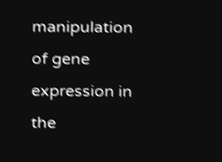manipulation of gene expression in the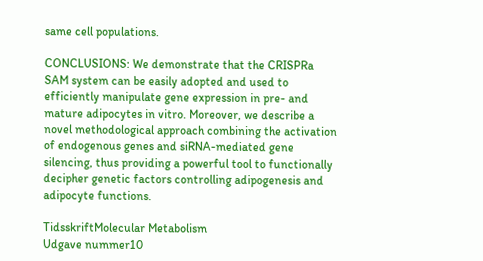same cell populations.

CONCLUSIONS: We demonstrate that the CRISPRa SAM system can be easily adopted and used to efficiently manipulate gene expression in pre- and mature adipocytes in vitro. Moreover, we describe a novel methodological approach combining the activation of endogenous genes and siRNA-mediated gene silencing, thus providing a powerful tool to functionally decipher genetic factors controlling adipogenesis and adipocyte functions.

TidsskriftMolecular Metabolism
Udgave nummer10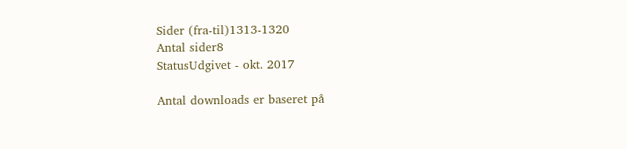Sider (fra-til)1313-1320
Antal sider8
StatusUdgivet - okt. 2017

Antal downloads er baseret på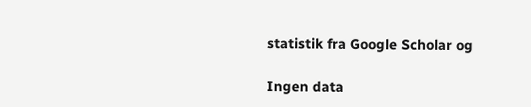statistik fra Google Scholar og

Ingen data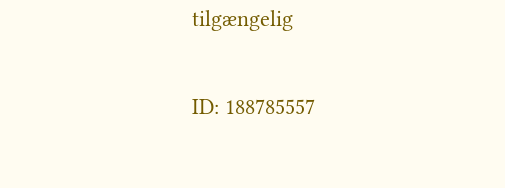tilgængelig

ID: 188785557